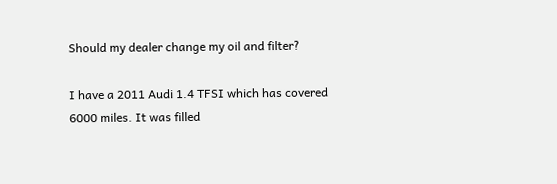Should my dealer change my oil and filter?

I have a 2011 Audi 1.4 TFSI which has covered 6000 miles. It was filled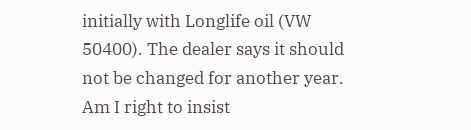initially with Longlife oil (VW 50400). The dealer says it should not be changed for another year. Am I right to insist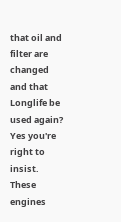that oil and filter are changed and that Longlife be used again?
Yes you're right to insist. These engines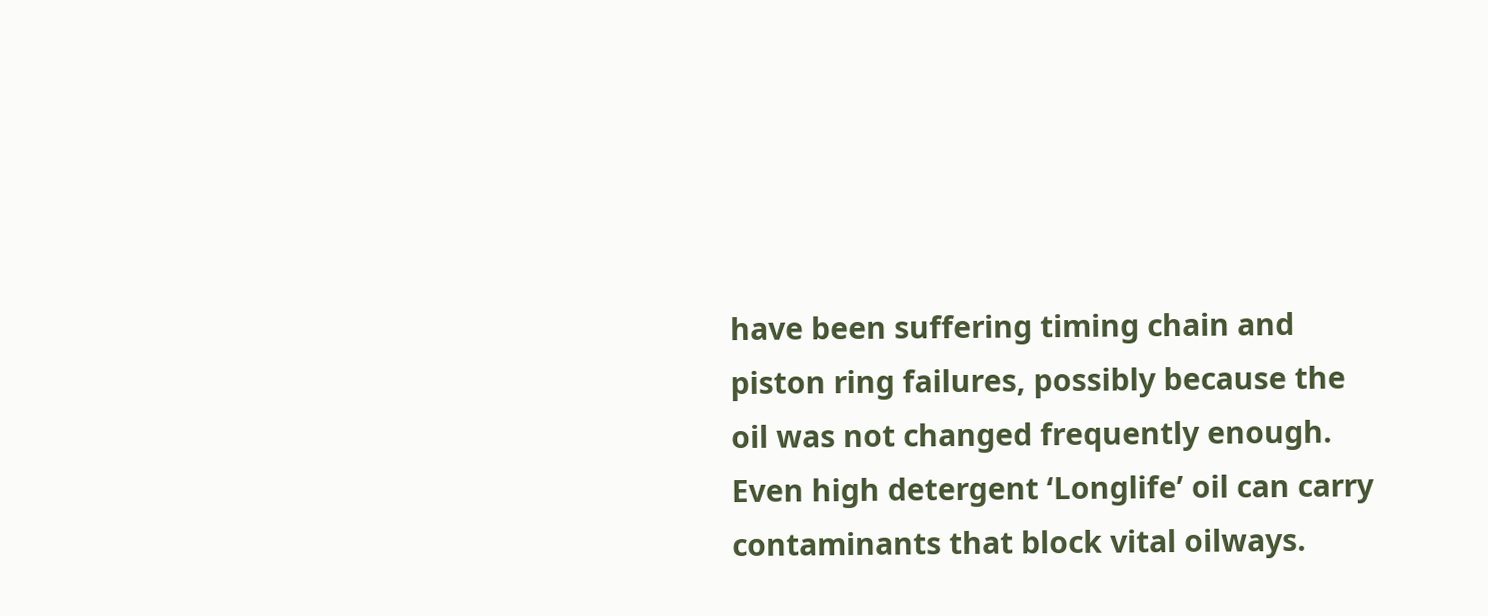have been suffering timing chain and piston ring failures, possibly because the oil was not changed frequently enough. Even high detergent ‘Longlife’ oil can carry contaminants that block vital oilways.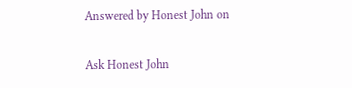Answered by Honest John on

Ask Honest John